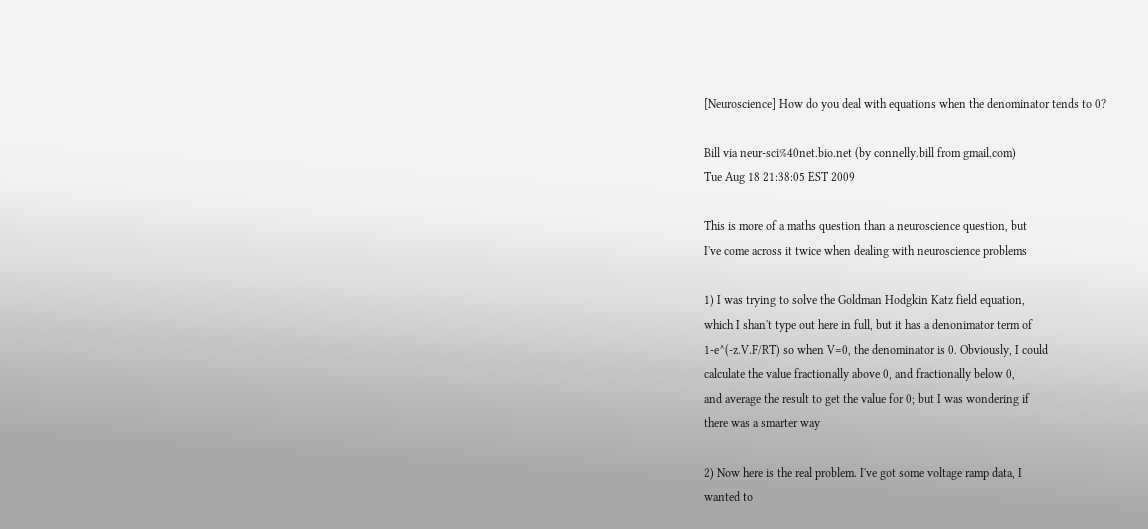[Neuroscience] How do you deal with equations when the denominator tends to 0?

Bill via neur-sci%40net.bio.net (by connelly.bill from gmail.com)
Tue Aug 18 21:38:05 EST 2009

This is more of a maths question than a neuroscience question, but
I've come across it twice when dealing with neuroscience problems

1) I was trying to solve the Goldman Hodgkin Katz field equation,
which I shan't type out here in full, but it has a denonimator term of
1-e^(-z.V.F/RT) so when V=0, the denominator is 0. Obviously, I could
calculate the value fractionally above 0, and fractionally below 0,
and average the result to get the value for 0; but I was wondering if
there was a smarter way

2) Now here is the real problem. I've got some voltage ramp data, I
wanted to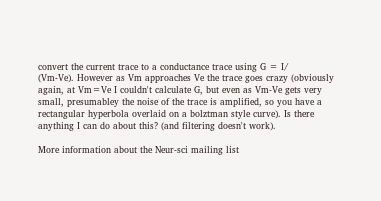convert the current trace to a conductance trace using G = I/
(Vm-Ve). However as Vm approaches Ve the trace goes crazy (obviously
again, at Vm=Ve I couldn't calculate G, but even as Vm-Ve gets very
small, presumabley the noise of the trace is amplified, so you have a
rectangular hyperbola overlaid on a bolztman style curve). Is there
anything I can do about this? (and filtering doesn't work).

More information about the Neur-sci mailing list